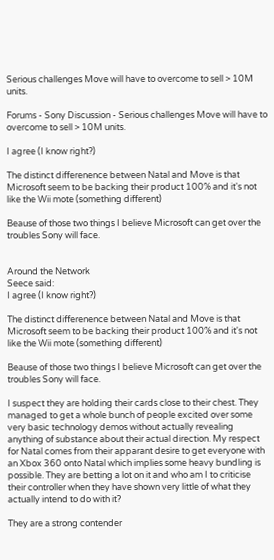Serious challenges Move will have to overcome to sell > 10M units.

Forums - Sony Discussion - Serious challenges Move will have to overcome to sell > 10M units.

I agree (I know right?)

The distinct differenence between Natal and Move is that Microsoft seem to be backing their product 100% and it's not like the Wii mote (something different)

Beause of those two things I believe Microsoft can get over the troubles Sony will face.


Around the Network
Seece said:
I agree (I know right?)

The distinct differenence between Natal and Move is that Microsoft seem to be backing their product 100% and it's not like the Wii mote (something different)

Beause of those two things I believe Microsoft can get over the troubles Sony will face.

I suspect they are holding their cards close to their chest. They managed to get a whole bunch of people excited over some very basic technology demos without actually revealing anything of substance about their actual direction. My respect for Natal comes from their apparant desire to get everyone with an Xbox 360 onto Natal which implies some heavy bundling is possible. They are betting a lot on it and who am I to criticise their controller when they have shown very little of what they actually intend to do with it?

They are a strong contender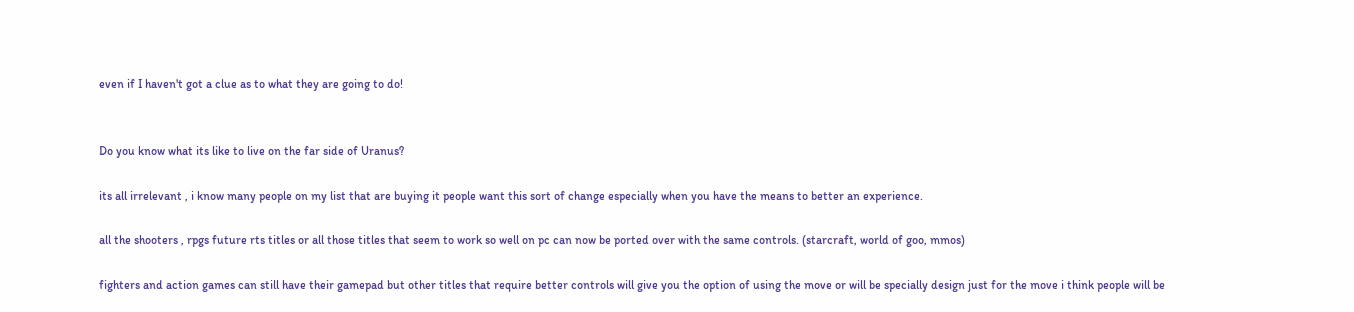even if I haven't got a clue as to what they are going to do!


Do you know what its like to live on the far side of Uranus?

its all irrelevant , i know many people on my list that are buying it people want this sort of change especially when you have the means to better an experience.

all the shooters , rpgs future rts titles or all those titles that seem to work so well on pc can now be ported over with the same controls. (starcraft, world of goo, mmos)

fighters and action games can still have their gamepad but other titles that require better controls will give you the option of using the move or will be specially design just for the move i think people will be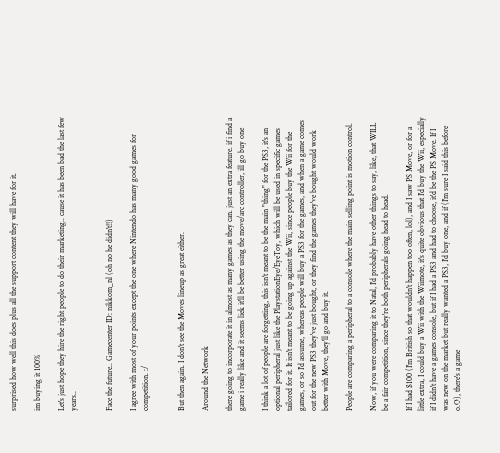surprised how well this does plus all the support content they will have for it.

im buying it 100%

Let's just hope they hire the right people to do their marketing.. cause it has been bad the last few years..


Face the future.. Gamecenter ID: nikkom_nl (oh no he didn't!!)

I agree with most of your points except the one where Nintendo has many good games for competition. :/


But then again. I don't see the Moves lineup as great either.

Around the Network

there going to incorporate it in almost as many games as they can. just an extra feature. if i find a game i really like and it seems liek it'll be better using the move/arc controller, ill go buy one

I think a lot of people are forgetting, this isn't meant to be the main "thing" for the PS3, it's an optional peripheral just like the PlaystationEye/EyeToy, which will be used in specific games tailored for it. It isn't meant to be going up against the Wii, since people buy the Wii for the games, or so I'd assume, whereas people will buy a PS3 for the games, and when a game comes out for the new PS3 they've just bought, or they find the games they've bought would work better with Move, they'll go and buy it.

People are comparing a peripheral to a console where the main selling point is motion control.

Now, if you were comparing it to Natal, I'd probably have other things to say, like, that WILL be a fair competition, since they're both peripherals going head to head.

If I had $100 (I'm British so that wouldn't happen too often, lol), and I saw PS Move, or for a little extra, I could buy a Wii with the Wiimote, it's quite obvious that I'd buy the Wii, especially if I didn't have a games console, but if I had a PS3 and had to choose, it'd be the PS Move. If I was new on the market but really wanted a PS3, I'd buy one, and if (I'm sure I said this before o.O), there's a game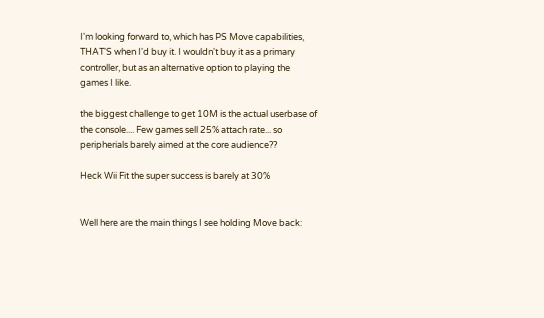I'm looking forward to, which has PS Move capabilities, THAT'S when I'd buy it. I wouldn't buy it as a primary controller, but as an alternative option to playing the games I like.

the biggest challenge to get 10M is the actual userbase of the console.... Few games sell 25% attach rate... so peripherials barely aimed at the core audience??

Heck Wii Fit the super success is barely at 30%


Well here are the main things I see holding Move back: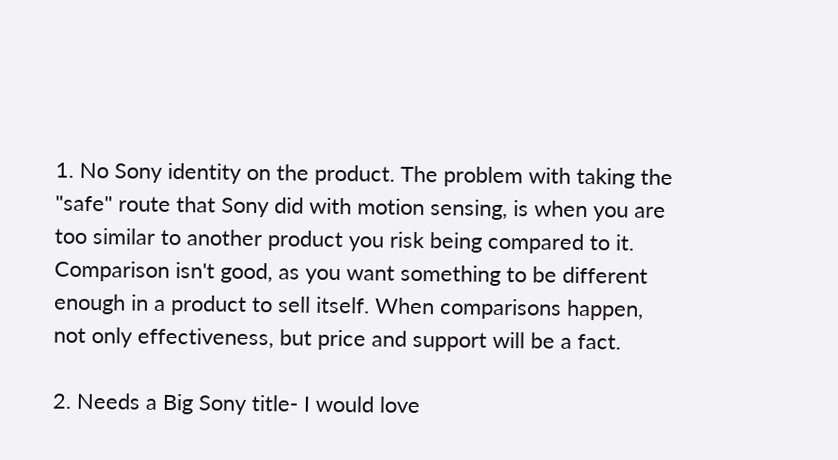1. No Sony identity on the product. The problem with taking the "safe" route that Sony did with motion sensing, is when you are too similar to another product you risk being compared to it. Comparison isn't good, as you want something to be different enough in a product to sell itself. When comparisons happen, not only effectiveness, but price and support will be a fact.

2. Needs a Big Sony title- I would love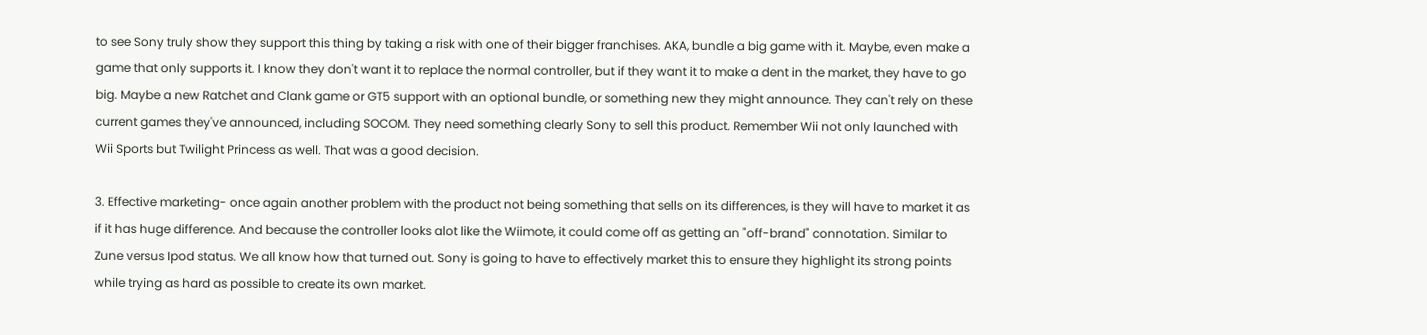to see Sony truly show they support this thing by taking a risk with one of their bigger franchises. AKA, bundle a big game with it. Maybe, even make a game that only supports it. I know they don't want it to replace the normal controller, but if they want it to make a dent in the market, they have to go big. Maybe a new Ratchet and Clank game or GT5 support with an optional bundle, or something new they might announce. They can't rely on these current games they've announced, including SOCOM. They need something clearly Sony to sell this product. Remember Wii not only launched with Wii Sports but Twilight Princess as well. That was a good decision.

3. Effective marketing- once again another problem with the product not being something that sells on its differences, is they will have to market it as if it has huge difference. And because the controller looks alot like the Wiimote, it could come off as getting an "off-brand" connotation. Similar to Zune versus Ipod status. We all know how that turned out. Sony is going to have to effectively market this to ensure they highlight its strong points while trying as hard as possible to create its own market.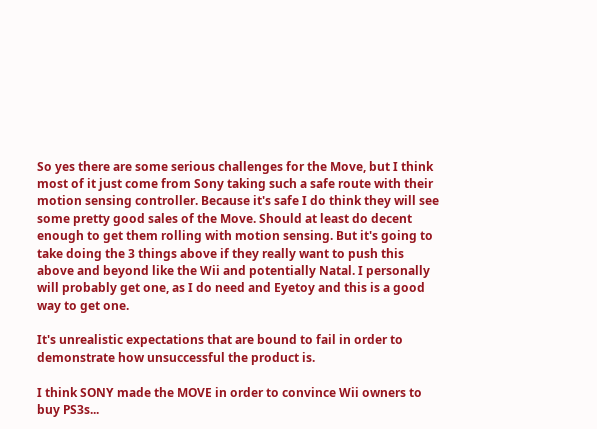So yes there are some serious challenges for the Move, but I think most of it just come from Sony taking such a safe route with their motion sensing controller. Because it's safe I do think they will see some pretty good sales of the Move. Should at least do decent enough to get them rolling with motion sensing. But it's going to take doing the 3 things above if they really want to push this above and beyond like the Wii and potentially Natal. I personally will probably get one, as I do need and Eyetoy and this is a good way to get one.

It's unrealistic expectations that are bound to fail in order to demonstrate how unsuccessful the product is.

I think SONY made the MOVE in order to convince Wii owners to buy PS3s...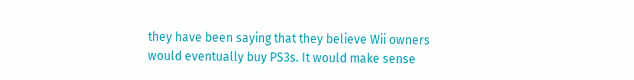they have been saying that they believe Wii owners would eventually buy PS3s. It would make sense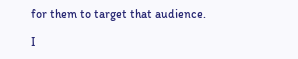for them to target that audience.

I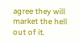agree they will market the hell out of it.